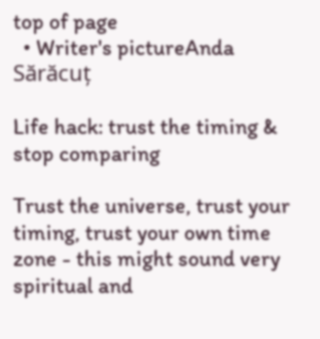top of page
  • Writer's pictureAnda Sărăcuț

Life hack: trust the timing & stop comparing

Trust the universe, trust your timing, trust your own time zone - this might sound very spiritual and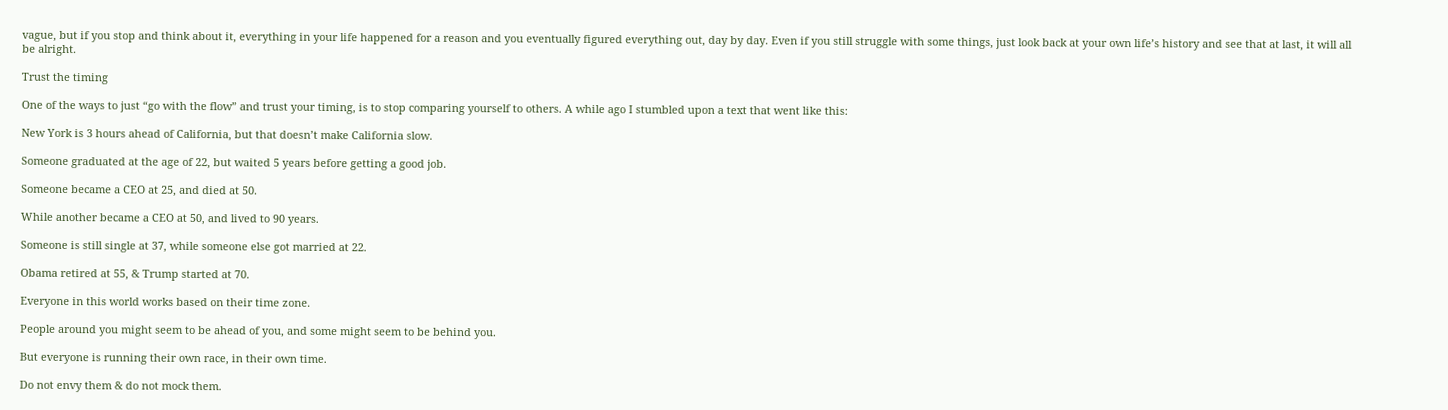vague, but if you stop and think about it, everything in your life happened for a reason and you eventually figured everything out, day by day. Even if you still struggle with some things, just look back at your own life’s history and see that at last, it will all be alright.

Trust the timing

One of the ways to just “go with the flow” and trust your timing, is to stop comparing yourself to others. A while ago I stumbled upon a text that went like this:

New York is 3 hours ahead of California, but that doesn’t make California slow.

Someone graduated at the age of 22, but waited 5 years before getting a good job.

Someone became a CEO at 25, and died at 50.

While another became a CEO at 50, and lived to 90 years.

Someone is still single at 37, while someone else got married at 22.

Obama retired at 55, & Trump started at 70.

Everyone in this world works based on their time zone.

People around you might seem to be ahead of you, and some might seem to be behind you.

But everyone is running their own race, in their own time.

Do not envy them & do not mock them.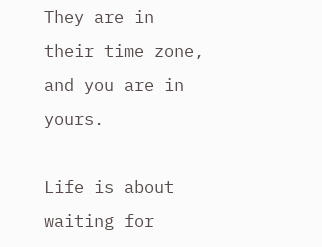They are in their time zone, and you are in yours.

Life is about waiting for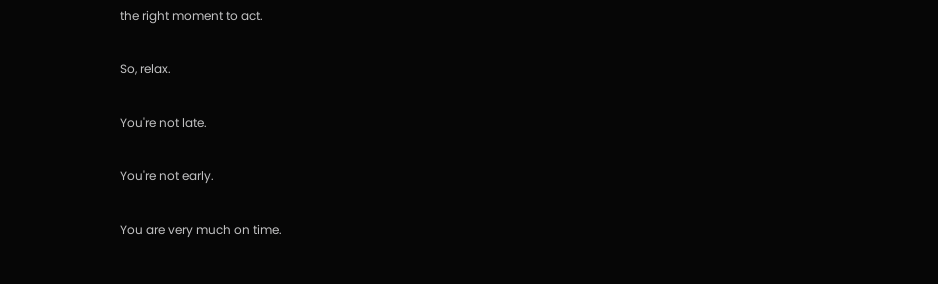the right moment to act.

So, relax.

You're not late.

You're not early.

You are very much on time.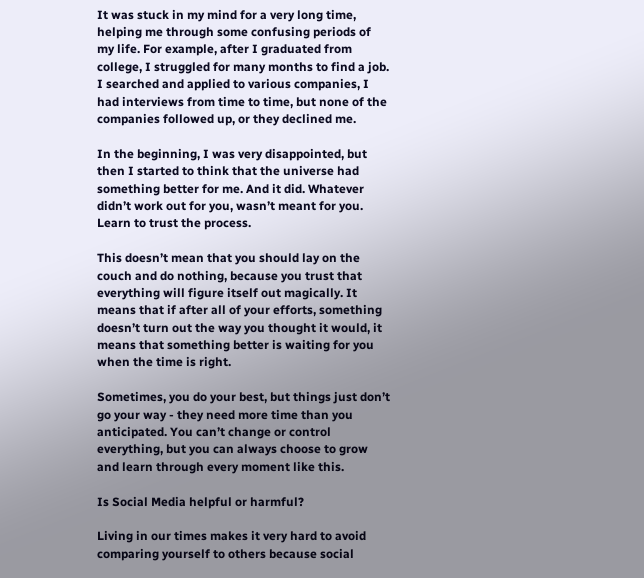It was stuck in my mind for a very long time, helping me through some confusing periods of my life. For example, after I graduated from college, I struggled for many months to find a job. I searched and applied to various companies, I had interviews from time to time, but none of the companies followed up, or they declined me.

In the beginning, I was very disappointed, but then I started to think that the universe had something better for me. And it did. Whatever didn’t work out for you, wasn’t meant for you. Learn to trust the process.

This doesn’t mean that you should lay on the couch and do nothing, because you trust that everything will figure itself out magically. It means that if after all of your efforts, something doesn’t turn out the way you thought it would, it means that something better is waiting for you when the time is right.

Sometimes, you do your best, but things just don’t go your way - they need more time than you anticipated. You can’t change or control everything, but you can always choose to grow and learn through every moment like this.

Is Social Media helpful or harmful?

Living in our times makes it very hard to avoid comparing yourself to others because social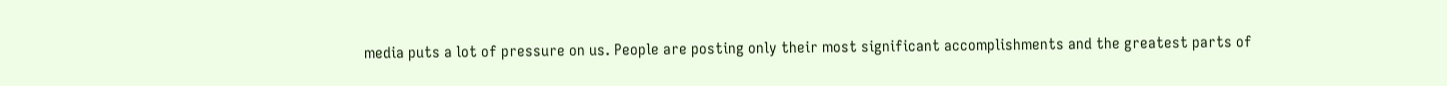media puts a lot of pressure on us. People are posting only their most significant accomplishments and the greatest parts of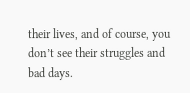their lives, and of course, you don’t see their struggles and bad days.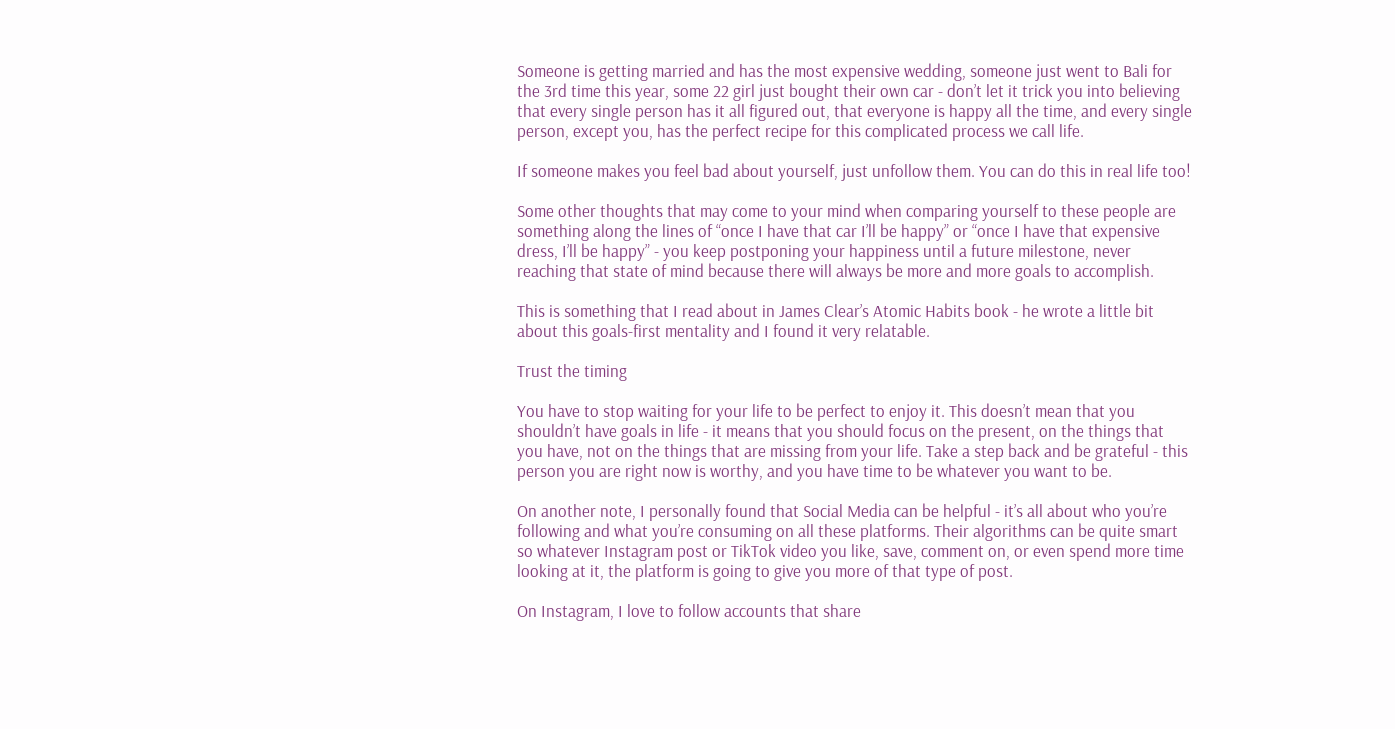Someone is getting married and has the most expensive wedding, someone just went to Bali for the 3rd time this year, some 22 girl just bought their own car - don’t let it trick you into believing that every single person has it all figured out, that everyone is happy all the time, and every single person, except you, has the perfect recipe for this complicated process we call life.

If someone makes you feel bad about yourself, just unfollow them. You can do this in real life too!

Some other thoughts that may come to your mind when comparing yourself to these people are something along the lines of “once I have that car I’ll be happy” or “once I have that expensive dress, I’ll be happy” - you keep postponing your happiness until a future milestone, never reaching that state of mind because there will always be more and more goals to accomplish.

This is something that I read about in James Clear’s Atomic Habits book - he wrote a little bit about this goals-first mentality and I found it very relatable.

Trust the timing

You have to stop waiting for your life to be perfect to enjoy it. This doesn’t mean that you shouldn’t have goals in life - it means that you should focus on the present, on the things that you have, not on the things that are missing from your life. Take a step back and be grateful - this person you are right now is worthy, and you have time to be whatever you want to be.

On another note, I personally found that Social Media can be helpful - it’s all about who you’re following and what you’re consuming on all these platforms. Their algorithms can be quite smart so whatever Instagram post or TikTok video you like, save, comment on, or even spend more time looking at it, the platform is going to give you more of that type of post.

On Instagram, I love to follow accounts that share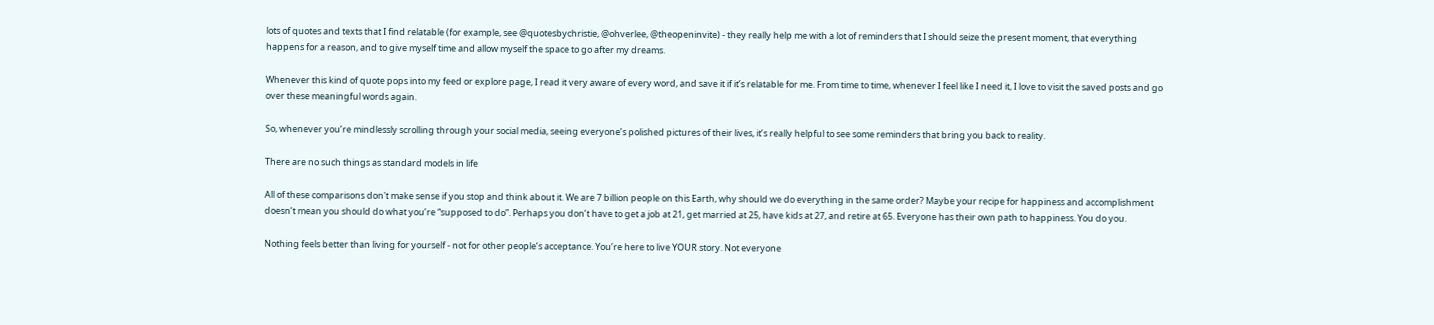lots of quotes and texts that I find relatable (for example, see @quotesbychristie, @ohverlee, @theopeninvite) - they really help me with a lot of reminders that I should seize the present moment, that everything happens for a reason, and to give myself time and allow myself the space to go after my dreams.

Whenever this kind of quote pops into my feed or explore page, I read it very aware of every word, and save it if it’s relatable for me. From time to time, whenever I feel like I need it, I love to visit the saved posts and go over these meaningful words again.

So, whenever you’re mindlessly scrolling through your social media, seeing everyone’s polished pictures of their lives, it’s really helpful to see some reminders that bring you back to reality.

There are no such things as standard models in life

All of these comparisons don't make sense if you stop and think about it. We are 7 billion people on this Earth, why should we do everything in the same order? Maybe your recipe for happiness and accomplishment doesn’t mean you should do what you’re “supposed to do”. Perhaps you don’t have to get a job at 21, get married at 25, have kids at 27, and retire at 65. Everyone has their own path to happiness. You do you.

Nothing feels better than living for yourself - not for other people’s acceptance. You’re here to live YOUR story. Not everyone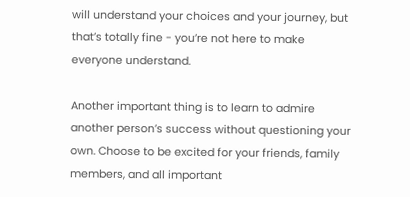will understand your choices and your journey, but that’s totally fine - you’re not here to make everyone understand.

Another important thing is to learn to admire another person’s success without questioning your own. Choose to be excited for your friends, family members, and all important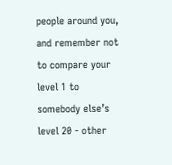people around you, and remember not to compare your level 1 to somebody else’s level 20 - other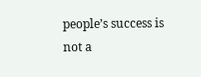people’s success is not a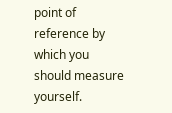point of reference by which you should measure yourself.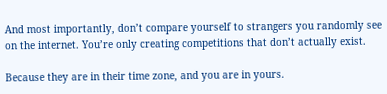And most importantly, don’t compare yourself to strangers you randomly see on the internet. You’re only creating competitions that don’t actually exist.

Because they are in their time zone, and you are in yours.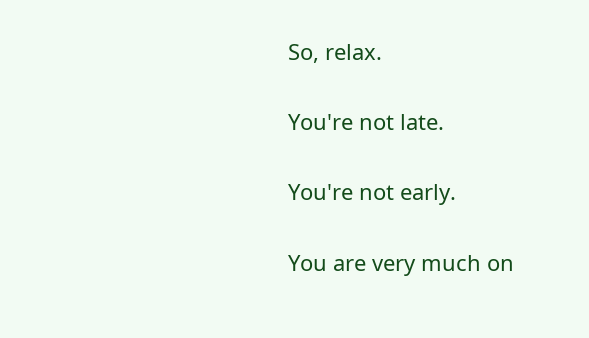So, relax.

You're not late.

You're not early.

You are very much on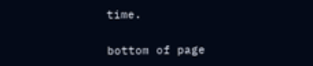time.


bottom of page